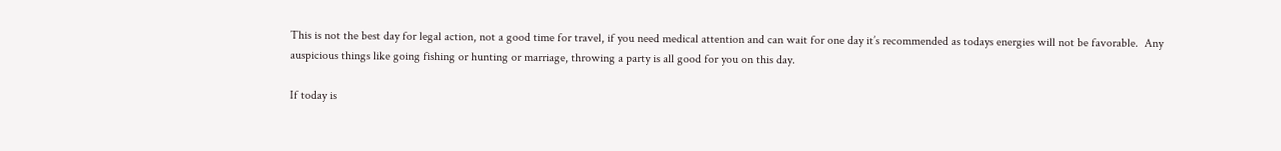This is not the best day for legal action, not a good time for travel, if you need medical attention and can wait for one day it’s recommended as todays energies will not be favorable.  Any auspicious things like going fishing or hunting or marriage, throwing a party is all good for you on this day.

If today is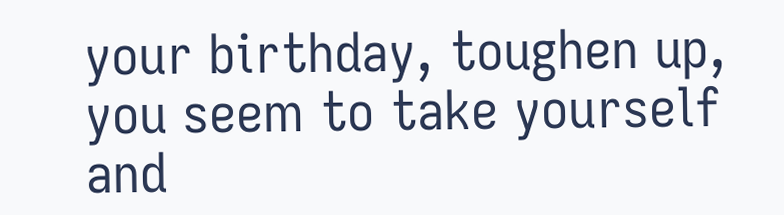your birthday, toughen up, you seem to take yourself and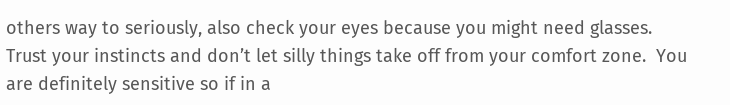others way to seriously, also check your eyes because you might need glasses. Trust your instincts and don’t let silly things take off from your comfort zone.  You are definitely sensitive so if in a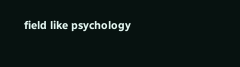field like psychology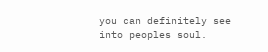you can definitely see into peoples soul.